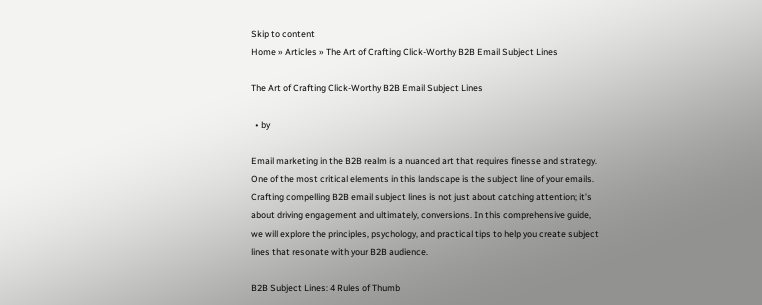Skip to content
Home » Articles » The Art of Crafting Click-Worthy B2B Email Subject Lines

The Art of Crafting Click-Worthy B2B Email Subject Lines

  • by

Email marketing in the B2B realm is a nuanced art that requires finesse and strategy. One of the most critical elements in this landscape is the subject line of your emails. Crafting compelling B2B email subject lines is not just about catching attention; it’s about driving engagement and ultimately, conversions. In this comprehensive guide, we will explore the principles, psychology, and practical tips to help you create subject lines that resonate with your B2B audience.

B2B Subject Lines: 4 Rules of Thumb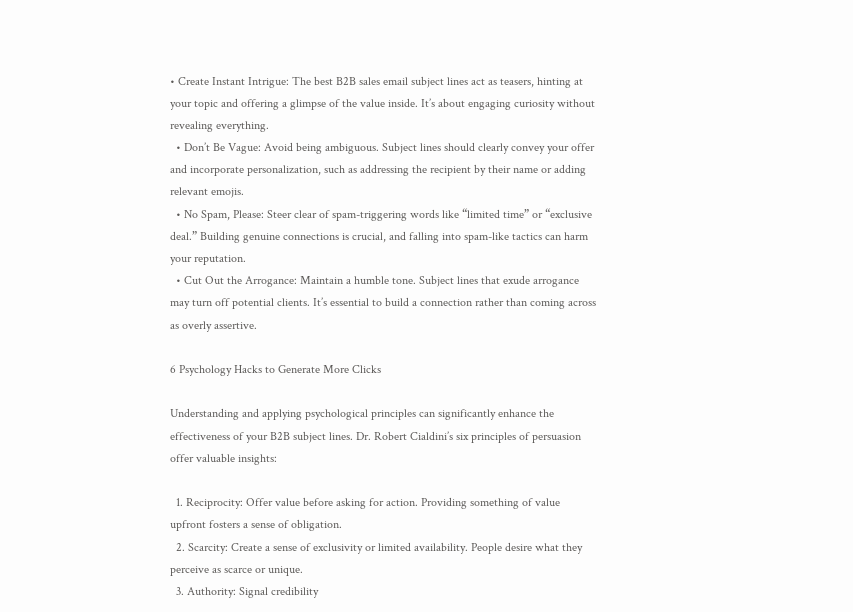• Create Instant Intrigue: The best B2B sales email subject lines act as teasers, hinting at your topic and offering a glimpse of the value inside. It’s about engaging curiosity without revealing everything.
  • Don’t Be Vague: Avoid being ambiguous. Subject lines should clearly convey your offer and incorporate personalization, such as addressing the recipient by their name or adding relevant emojis.
  • No Spam, Please: Steer clear of spam-triggering words like “limited time” or “exclusive deal.” Building genuine connections is crucial, and falling into spam-like tactics can harm your reputation.
  • Cut Out the Arrogance: Maintain a humble tone. Subject lines that exude arrogance may turn off potential clients. It’s essential to build a connection rather than coming across as overly assertive.

6 Psychology Hacks to Generate More Clicks

Understanding and applying psychological principles can significantly enhance the effectiveness of your B2B subject lines. Dr. Robert Cialdini’s six principles of persuasion offer valuable insights:

  1. Reciprocity: Offer value before asking for action. Providing something of value upfront fosters a sense of obligation.
  2. Scarcity: Create a sense of exclusivity or limited availability. People desire what they perceive as scarce or unique.
  3. Authority: Signal credibility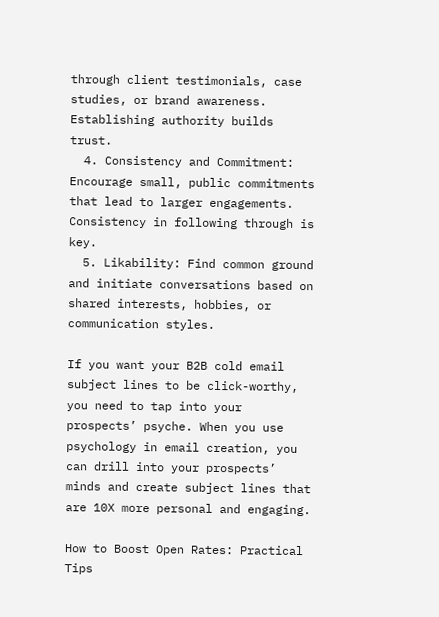through client testimonials, case studies, or brand awareness. Establishing authority builds trust.
  4. Consistency and Commitment: Encourage small, public commitments that lead to larger engagements. Consistency in following through is key.
  5. Likability: Find common ground and initiate conversations based on shared interests, hobbies, or communication styles.

If you want your B2B cold email subject lines to be click-worthy, you need to tap into your prospects’ psyche. When you use psychology in email creation, you can drill into your prospects’ minds and create subject lines that are 10X more personal and engaging.

How to Boost Open Rates: Practical Tips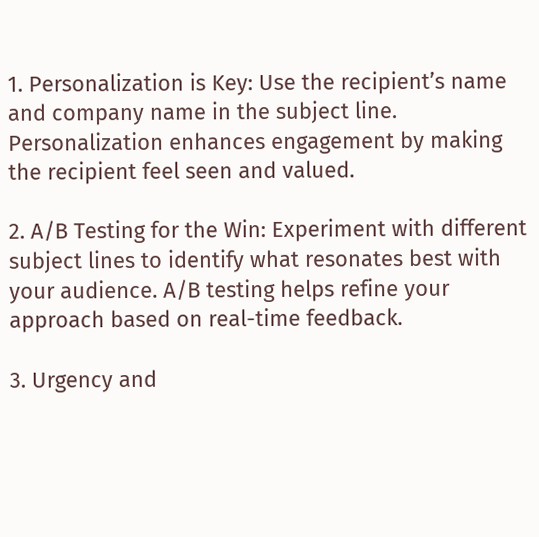1. Personalization is Key: Use the recipient’s name and company name in the subject line. Personalization enhances engagement by making the recipient feel seen and valued.

2. A/B Testing for the Win: Experiment with different subject lines to identify what resonates best with your audience. A/B testing helps refine your approach based on real-time feedback.

3. Urgency and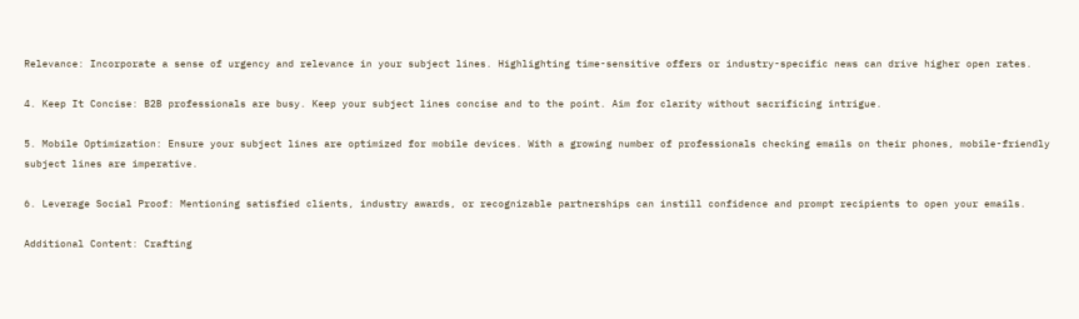Relevance: Incorporate a sense of urgency and relevance in your subject lines. Highlighting time-sensitive offers or industry-specific news can drive higher open rates.

4. Keep It Concise: B2B professionals are busy. Keep your subject lines concise and to the point. Aim for clarity without sacrificing intrigue.

5. Mobile Optimization: Ensure your subject lines are optimized for mobile devices. With a growing number of professionals checking emails on their phones, mobile-friendly subject lines are imperative.

6. Leverage Social Proof: Mentioning satisfied clients, industry awards, or recognizable partnerships can instill confidence and prompt recipients to open your emails.

Additional Content: Crafting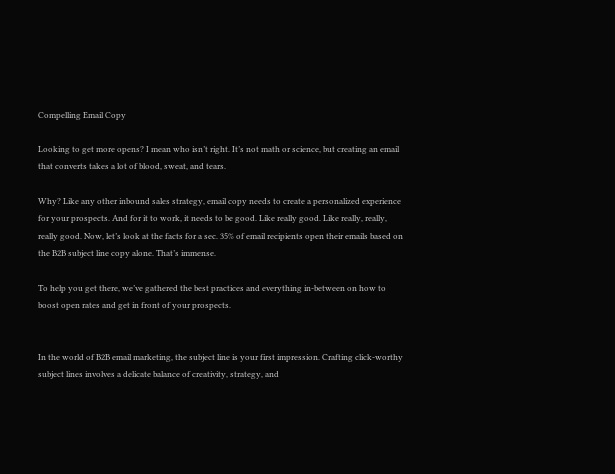Compelling Email Copy

Looking to get more opens? I mean who isn’t right. It’s not math or science, but creating an email that converts takes a lot of blood, sweat, and tears.

Why? Like any other inbound sales strategy, email copy needs to create a personalized experience for your prospects. And for it to work, it needs to be good. Like really good. Like really, really, really good. Now, let’s look at the facts for a sec. 35% of email recipients open their emails based on the B2B subject line copy alone. That’s immense.

To help you get there, we’ve gathered the best practices and everything in-between on how to boost open rates and get in front of your prospects.


In the world of B2B email marketing, the subject line is your first impression. Crafting click-worthy subject lines involves a delicate balance of creativity, strategy, and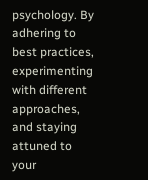psychology. By adhering to best practices, experimenting with different approaches, and staying attuned to your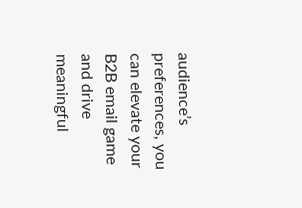audience’s preferences, you can elevate your B2B email game and drive meaningful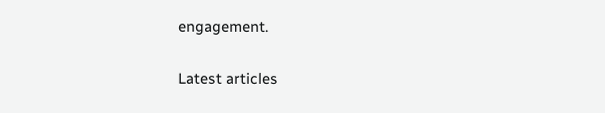engagement.

Latest articles